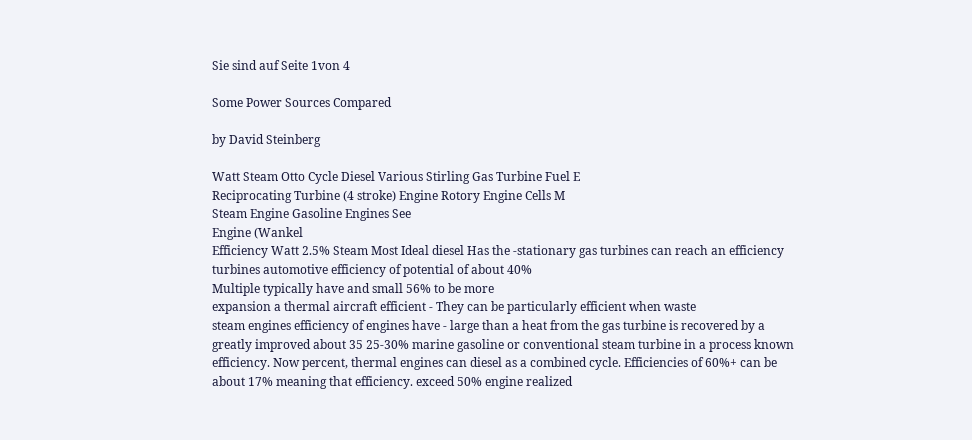Sie sind auf Seite 1von 4

Some Power Sources Compared

by David Steinberg

Watt Steam Otto Cycle Diesel Various Stirling Gas Turbine Fuel E
Reciprocating Turbine (4 stroke) Engine Rotory Engine Cells M
Steam Engine Gasoline Engines See
Engine (Wankel
Efficiency Watt 2.5% Steam Most Ideal diesel Has the -stationary gas turbines can reach an efficiency
turbines automotive efficiency of potential of about 40%
Multiple typically have and small 56% to be more
expansion a thermal aircraft efficient - They can be particularly efficient when waste
steam engines efficiency of engines have - large than a heat from the gas turbine is recovered by a
greatly improved about 35 25-30% marine gasoline or conventional steam turbine in a process known
efficiency. Now percent, thermal engines can diesel as a combined cycle. Efficiencies of 60%+ can be
about 17% meaning that efficiency. exceed 50% engine realized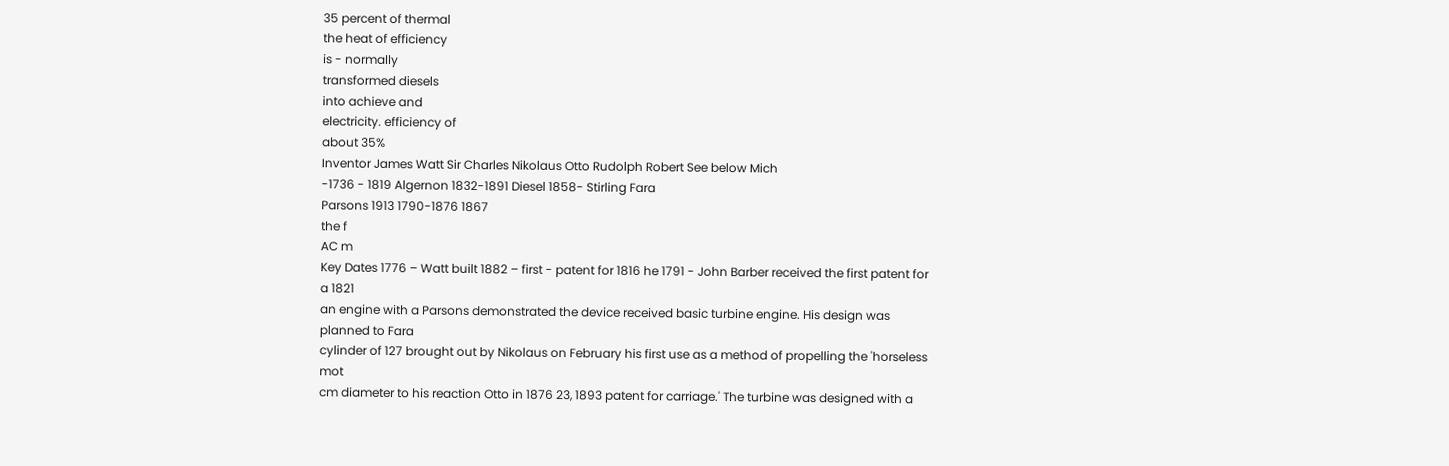35 percent of thermal
the heat of efficiency
is - normally
transformed diesels
into achieve and
electricity. efficiency of
about 35%
Inventor James Watt Sir Charles Nikolaus Otto Rudolph Robert See below Mich
-1736 - 1819 Algernon 1832-1891 Diesel 1858- Stirling Fara
Parsons 1913 1790-1876 1867
the f
AC m
Key Dates 1776 – Watt built 1882 – first - patent for 1816 he 1791 - John Barber received the first patent for a 1821
an engine with a Parsons demonstrated the device received basic turbine engine. His design was planned to Fara
cylinder of 127 brought out by Nikolaus on February his first use as a method of propelling the 'horseless mot
cm diameter to his reaction Otto in 1876 23, 1893 patent for carriage.' The turbine was designed with a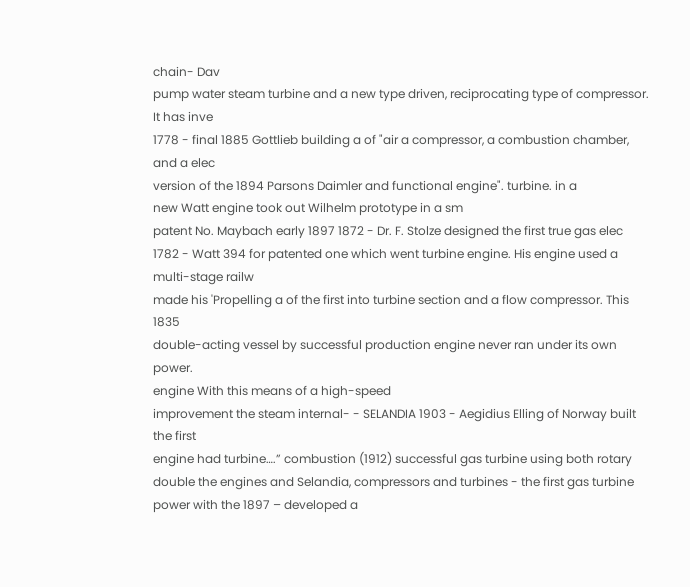chain- Dav
pump water steam turbine and a new type driven, reciprocating type of compressor. It has inve
1778 - final 1885 Gottlieb building a of "air a compressor, a combustion chamber, and a elec
version of the 1894 Parsons Daimler and functional engine". turbine. in a
new Watt engine took out Wilhelm prototype in a sm
patent No. Maybach early 1897 1872 - Dr. F. Stolze designed the first true gas elec
1782 - Watt 394 for patented one which went turbine engine. His engine used a multi-stage railw
made his 'Propelling a of the first into turbine section and a flow compressor. This 1835
double-acting vessel by successful production engine never ran under its own power.
engine With this means of a high-speed
improvement the steam internal- - SELANDIA 1903 - Aegidius Elling of Norway built the first
engine had turbine….” combustion (1912) successful gas turbine using both rotary
double the engines and Selandia, compressors and turbines - the first gas turbine
power with the 1897 – developed a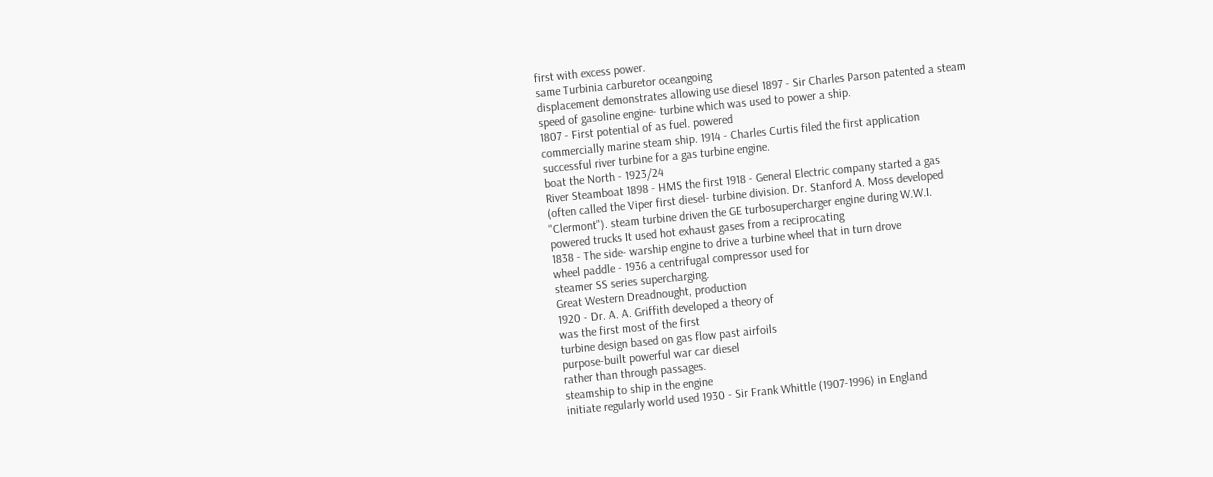first with excess power.
same Turbinia carburetor oceangoing
displacement demonstrates allowing use diesel 1897 - Sir Charles Parson patented a steam
speed of gasoline engine- turbine which was used to power a ship.
1807 - First potential of as fuel. powered
commercially marine steam ship. 1914 - Charles Curtis filed the first application
successful river turbine for a gas turbine engine.
boat the North - 1923/24
River Steamboat 1898 - HMS the first 1918 - General Electric company started a gas
(often called the Viper first diesel- turbine division. Dr. Stanford A. Moss developed
"Clermont"). steam turbine driven the GE turbosupercharger engine during W.W.I.
powered trucks It used hot exhaust gases from a reciprocating
1838 - The side- warship engine to drive a turbine wheel that in turn drove
wheel paddle - 1936 a centrifugal compressor used for
steamer SS series supercharging.
Great Western Dreadnought, production
1920 - Dr. A. A. Griffith developed a theory of
was the first most of the first
turbine design based on gas flow past airfoils
purpose-built powerful war car diesel
rather than through passages.
steamship to ship in the engine
initiate regularly world used 1930 - Sir Frank Whittle (1907-1996) in England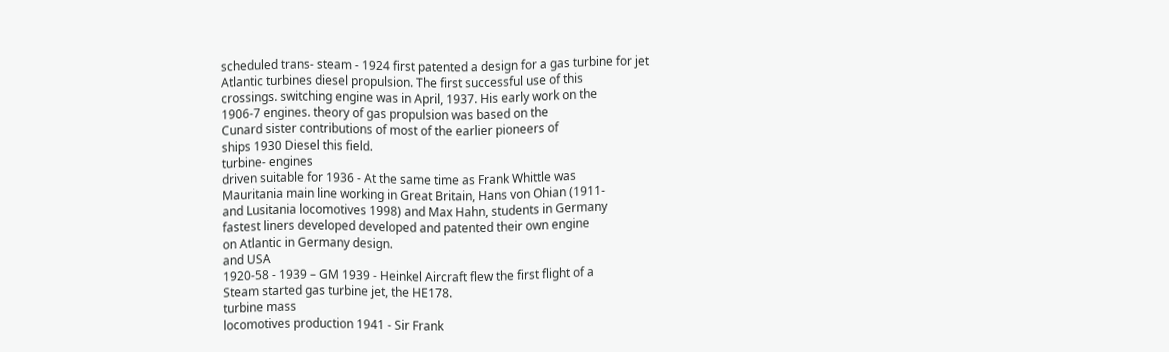scheduled trans- steam - 1924 first patented a design for a gas turbine for jet
Atlantic turbines diesel propulsion. The first successful use of this
crossings. switching engine was in April, 1937. His early work on the
1906-7 engines. theory of gas propulsion was based on the
Cunard sister contributions of most of the earlier pioneers of
ships 1930 Diesel this field.
turbine- engines
driven suitable for 1936 - At the same time as Frank Whittle was
Mauritania main line working in Great Britain, Hans von Ohian (1911-
and Lusitania locomotives 1998) and Max Hahn, students in Germany
fastest liners developed developed and patented their own engine
on Atlantic in Germany design.
and USA
1920-58 - 1939 – GM 1939 - Heinkel Aircraft flew the first flight of a
Steam started gas turbine jet, the HE178.
turbine mass
locomotives production 1941 - Sir Frank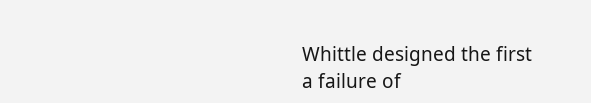Whittle designed the first
a failure of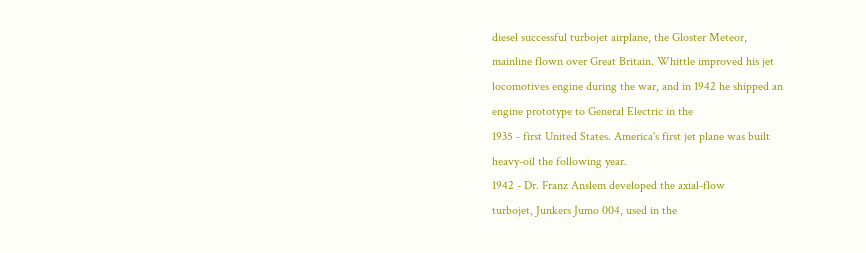diesel successful turbojet airplane, the Gloster Meteor,
mainline flown over Great Britain. Whittle improved his jet
locomotives engine during the war, and in 1942 he shipped an
engine prototype to General Electric in the
1935 - first United States. America's first jet plane was built
heavy-oil the following year.
1942 - Dr. Franz Anslem developed the axial-flow
turbojet, Junkers Jumo 004, used in the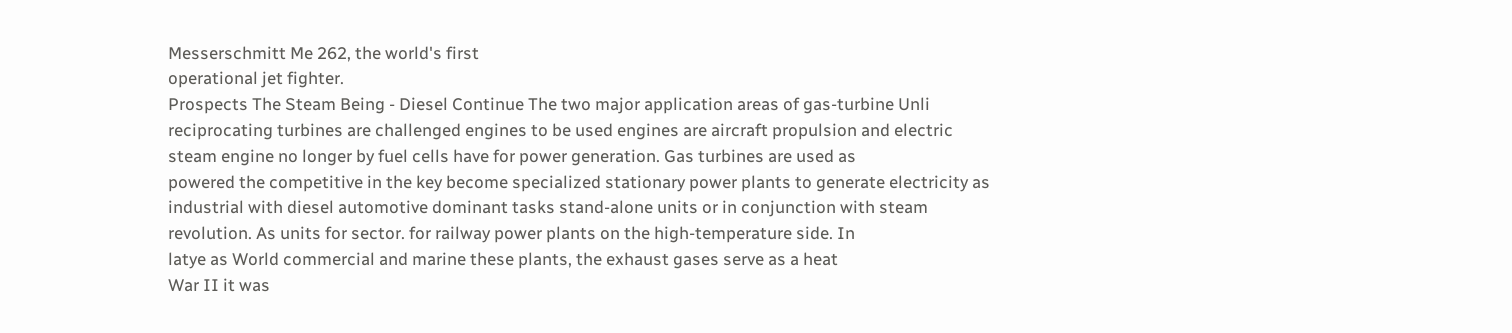Messerschmitt Me 262, the world's first
operational jet fighter.
Prospects The Steam Being - Diesel Continue The two major application areas of gas-turbine Unli
reciprocating turbines are challenged engines to be used engines are aircraft propulsion and electric
steam engine no longer by fuel cells have for power generation. Gas turbines are used as
powered the competitive in the key become specialized stationary power plants to generate electricity as
industrial with diesel automotive dominant tasks stand-alone units or in conjunction with steam
revolution. As units for sector. for railway power plants on the high-temperature side. In
latye as World commercial and marine these plants, the exhaust gases serve as a heat
War II it was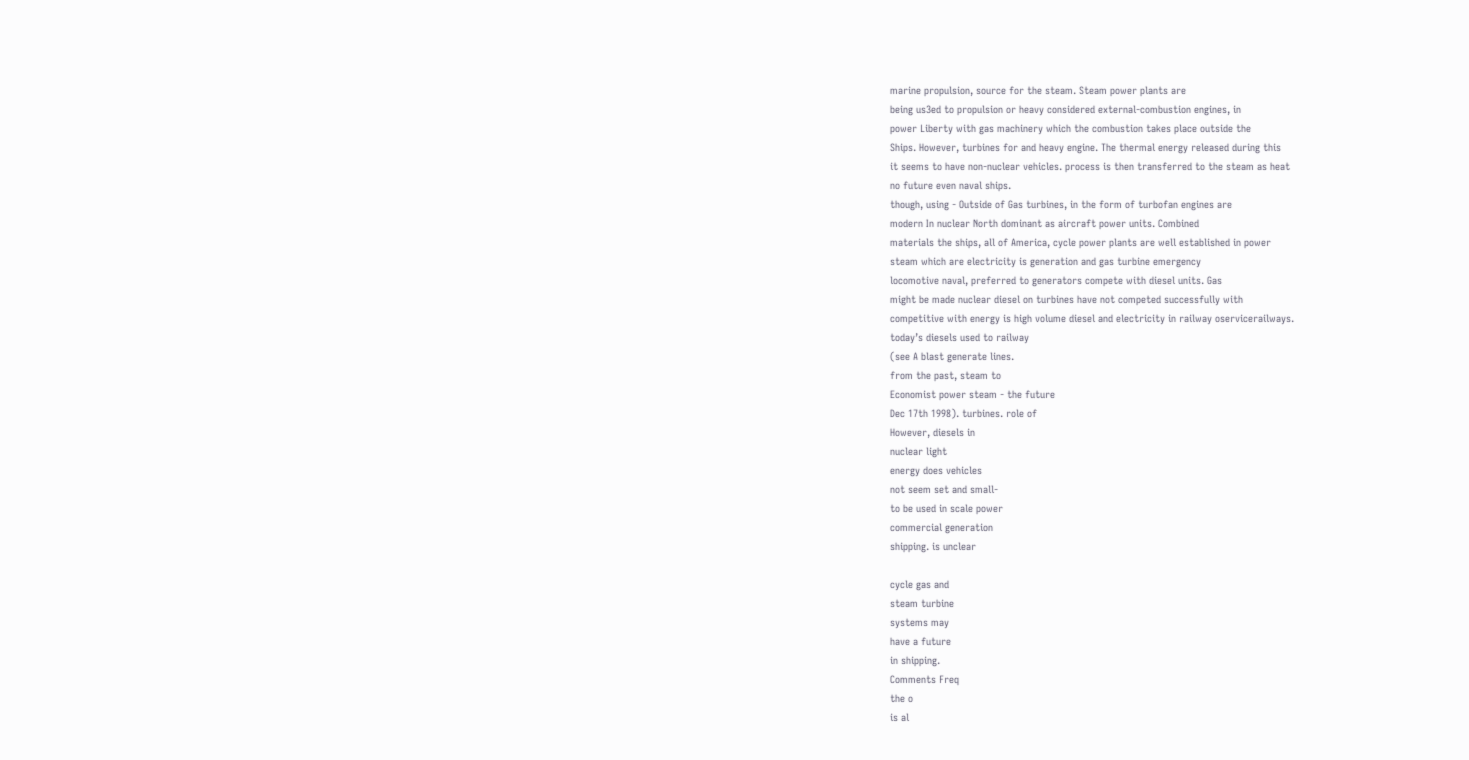marine propulsion, source for the steam. Steam power plants are
being us3ed to propulsion or heavy considered external-combustion engines, in
power Liberty with gas machinery which the combustion takes place outside the
Ships. However, turbines for and heavy engine. The thermal energy released during this
it seems to have non-nuclear vehicles. process is then transferred to the steam as heat
no future even naval ships.
though, using - Outside of Gas turbines, in the form of turbofan engines are
modern In nuclear North dominant as aircraft power units. Combined
materials the ships, all of America, cycle power plants are well established in power
steam which are electricity is generation and gas turbine emergency
locomotive naval, preferred to generators compete with diesel units. Gas
might be made nuclear diesel on turbines have not competed successfully with
competitive with energy is high volume diesel and electricity in railway oservicerailways.
today’s diesels used to railway
(see A blast generate lines.
from the past, steam to
Economist power steam - the future
Dec 17th 1998). turbines. role of
However, diesels in
nuclear light
energy does vehicles
not seem set and small-
to be used in scale power
commercial generation
shipping. is unclear

cycle gas and
steam turbine
systems may
have a future
in shipping.
Comments Freq
the o
is al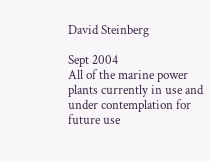David Steinberg

Sept 2004
All of the marine power plants currently in use and under contemplation for future use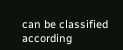can be classified according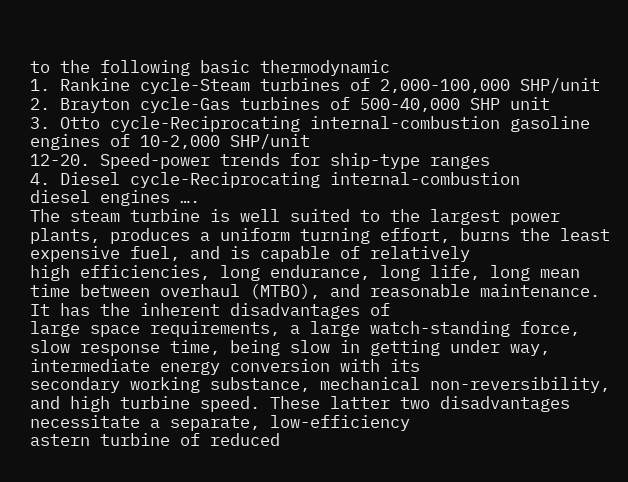to the following basic thermodynamic
1. Rankine cycle-Steam turbines of 2,000-100,000 SHP/unit
2. Brayton cycle-Gas turbines of 500-40,000 SHP unit
3. Otto cycle-Reciprocating internal-combustion gasoline engines of 10-2,000 SHP/unit
12-20. Speed-power trends for ship-type ranges
4. Diesel cycle-Reciprocating internal-combustion
diesel engines ….
The steam turbine is well suited to the largest power plants, produces a uniform turning effort, burns the least expensive fuel, and is capable of relatively
high efficiencies, long endurance, long life, long mean time between overhaul (MTBO), and reasonable maintenance. It has the inherent disadvantages of
large space requirements, a large watch-standing force, slow response time, being slow in getting under way, intermediate energy conversion with its
secondary working substance, mechanical non-reversibility, and high turbine speed. These latter two disadvantages necessitate a separate, low-efficiency
astern turbine of reduced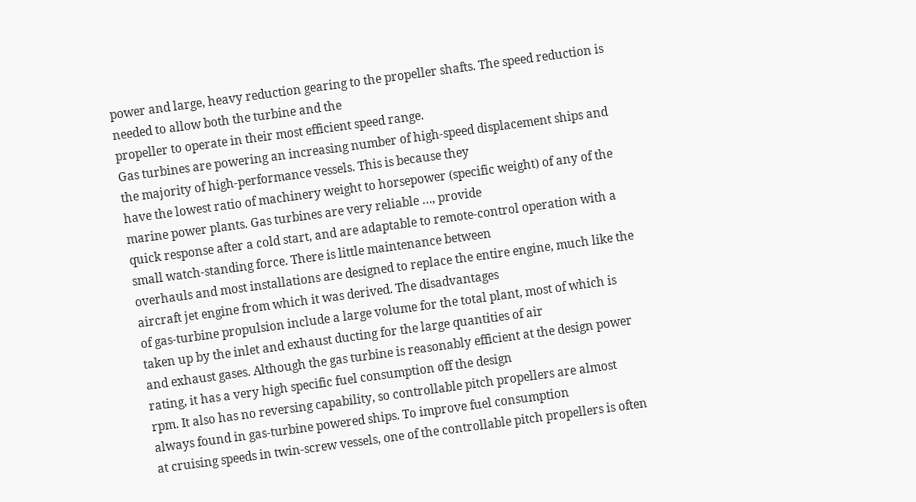power and large, heavy reduction gearing to the propeller shafts. The speed reduction is needed to allow both the turbine and the
propeller to operate in their most efficient speed range.
Gas turbines are powering an increasing number of high-speed displacement ships and the majority of high-performance vessels. This is because they
have the lowest ratio of machinery weight to horsepower (specific weight) of any of the marine power plants. Gas turbines are very reliable …, provide
quick response after a cold start, and are adaptable to remote-control operation with a small watch-standing force. There is little maintenance between
overhauls and most installations are designed to replace the entire engine, much like the aircraft jet engine from which it was derived. The disadvantages
of gas-turbine propulsion include a large volume for the total plant, most of which is taken up by the inlet and exhaust ducting for the large quantities of air
and exhaust gases. Although the gas turbine is reasonably efficient at the design power rating, it has a very high specific fuel consumption off the design
rpm. It also has no reversing capability, so controllable pitch propellers are almost always found in gas-turbine powered ships. To improve fuel consumption
at cruising speeds in twin-screw vessels, one of the controllable pitch propellers is often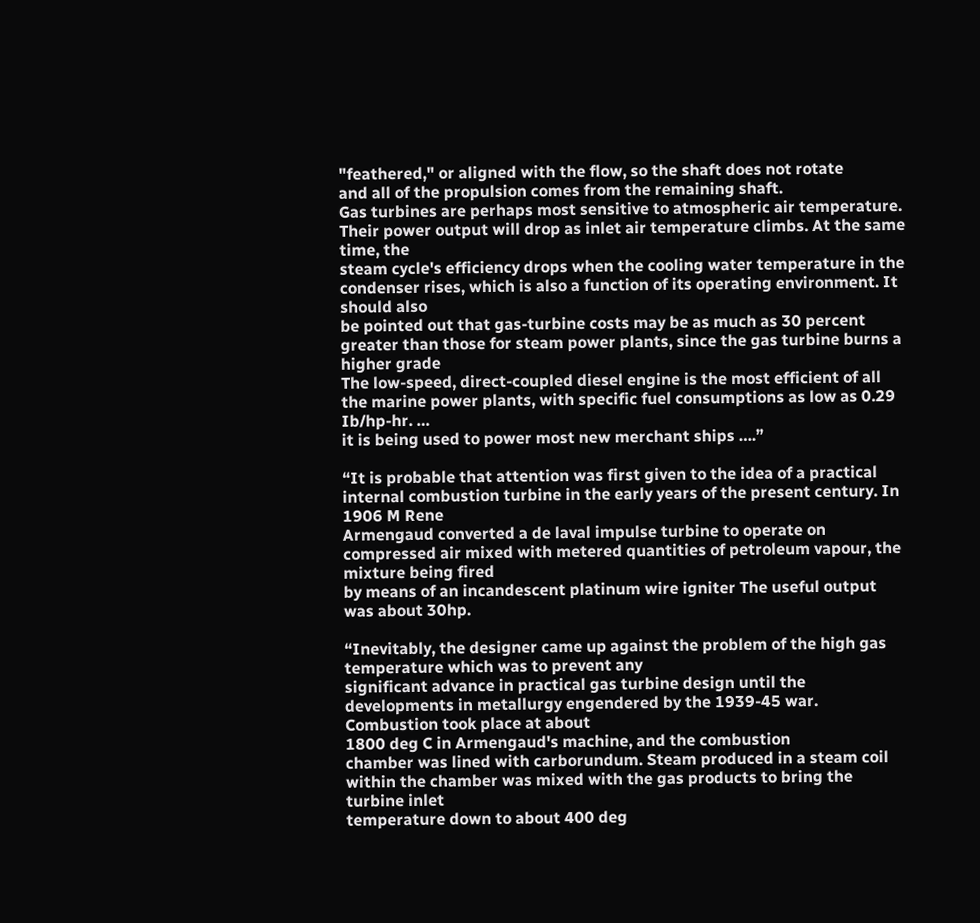"feathered," or aligned with the flow, so the shaft does not rotate
and all of the propulsion comes from the remaining shaft.
Gas turbines are perhaps most sensitive to atmospheric air temperature. Their power output will drop as inlet air temperature climbs. At the same time, the
steam cycle's efficiency drops when the cooling water temperature in the condenser rises, which is also a function of its operating environment. It should also
be pointed out that gas-turbine costs may be as much as 30 percent greater than those for steam power plants, since the gas turbine burns a higher grade
The low-speed, direct-coupled diesel engine is the most efficient of all the marine power plants, with specific fuel consumptions as low as 0.29 Ib/hp-hr. …
it is being used to power most new merchant ships ….”

“It is probable that attention was first given to the idea of a practical internal combustion turbine in the early years of the present century. In 1906 M Rene
Armengaud converted a de laval impulse turbine to operate on compressed air mixed with metered quantities of petroleum vapour, the mixture being fired
by means of an incandescent platinum wire igniter The useful output was about 30hp.

“Inevitably, the designer came up against the problem of the high gas temperature which was to prevent any
significant advance in practical gas turbine design until the developments in metallurgy engendered by the 1939-45 war. Combustion took place at about
1800 deg C in Armengaud's machine, and the combustion
chamber was lined with carborundum. Steam produced in a steam coil within the chamber was mixed with the gas products to bring the turbine inlet
temperature down to about 400 deg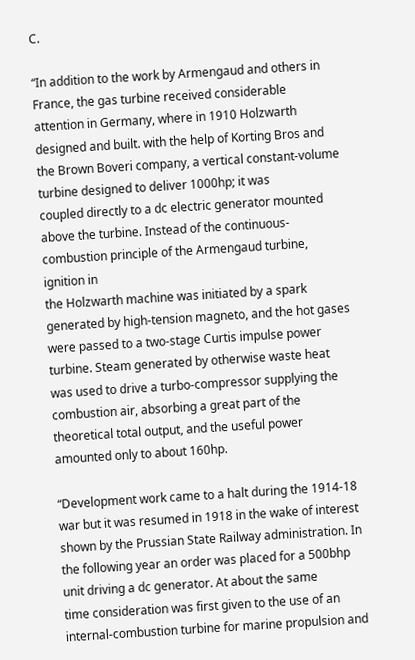C.

“In addition to the work by Armengaud and others in France, the gas turbine received considerable attention in Germany, where in 1910 Holzwarth
designed and built. with the help of Korting Bros and the Brown Boveri company, a vertical constant-volume turbine designed to deliver 1000hp; it was
coupled directly to a dc electric generator mounted above the turbine. Instead of the continuous-combustion principle of the Armengaud turbine, ignition in
the Holzwarth machine was initiated by a spark generated by high-tension magneto, and the hot gases were passed to a two-stage Curtis impulse power
turbine. Steam generated by otherwise waste heat was used to drive a turbo-compressor supplying the combustion air, absorbing a great part of the
theoretical total output, and the useful power amounted only to about 160hp.

“Development work came to a halt during the 1914-18 war but it was resumed in 1918 in the wake of interest
shown by the Prussian State Railway administration. In the following year an order was placed for a 500bhp unit driving a dc generator. At about the same
time consideration was first given to the use of an internal-combustion turbine for marine propulsion and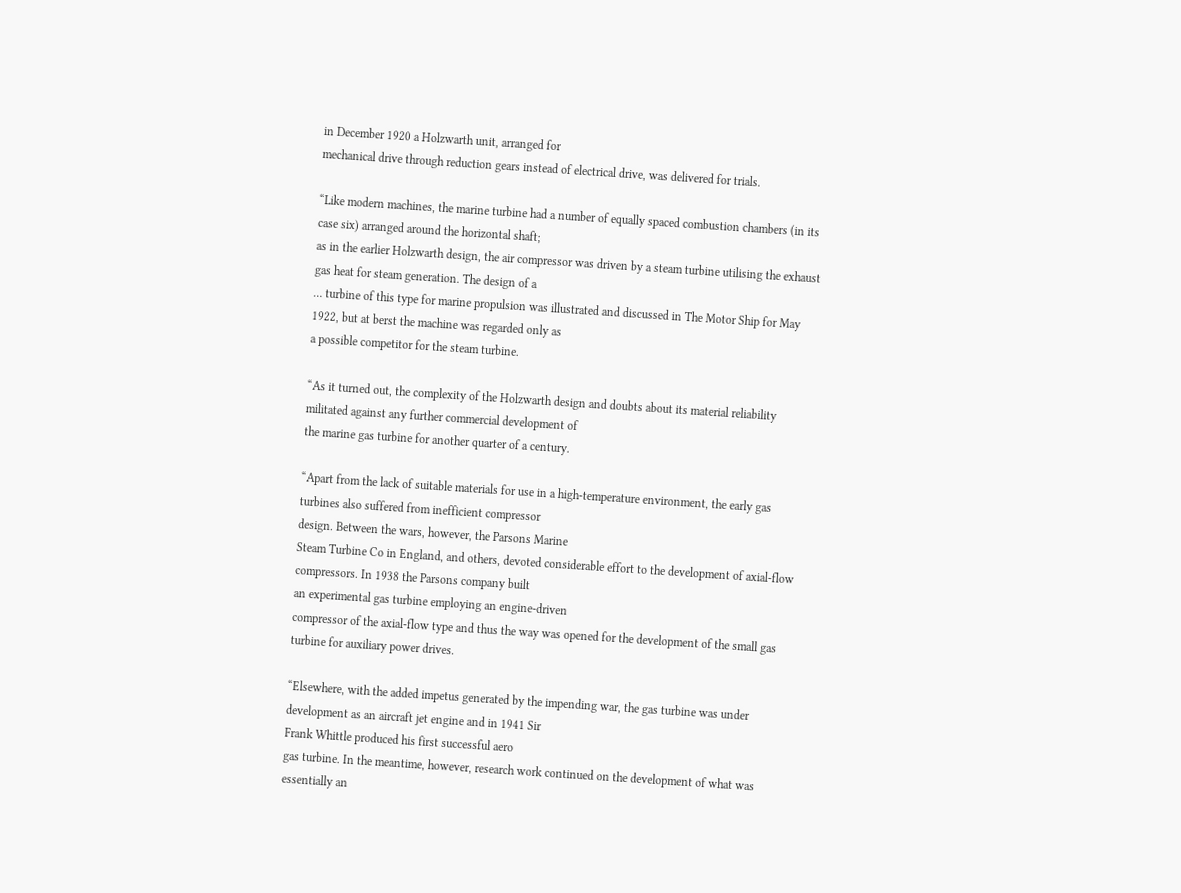in December 1920 a Holzwarth unit, arranged for
mechanical drive through reduction gears instead of electrical drive, was delivered for trials.

“Like modern machines, the marine turbine had a number of equally spaced combustion chambers (in its case six) arranged around the horizontal shaft;
as in the earlier Holzwarth design, the air compressor was driven by a steam turbine utilising the exhaust gas heat for steam generation. The design of a
… turbine of this type for marine propulsion was illustrated and discussed in The Motor Ship for May 1922, but at berst the machine was regarded only as
a possible competitor for the steam turbine.

“As it turned out, the complexity of the Holzwarth design and doubts about its material reliability militated against any further commercial development of
the marine gas turbine for another quarter of a century.

“Apart from the lack of suitable materials for use in a high-temperature environment, the early gas turbines also suffered from inefficient compressor
design. Between the wars, however, the Parsons Marine
Steam Turbine Co in England, and others, devoted considerable effort to the development of axial-flow compressors. In 1938 the Parsons company built
an experimental gas turbine employing an engine-driven
compressor of the axial-flow type and thus the way was opened for the development of the small gas turbine for auxiliary power drives.

“Elsewhere, with the added impetus generated by the impending war, the gas turbine was under development as an aircraft jet engine and in 1941 Sir
Frank Whittle produced his first successful aero
gas turbine. In the meantime, however, research work continued on the development of what was essentially an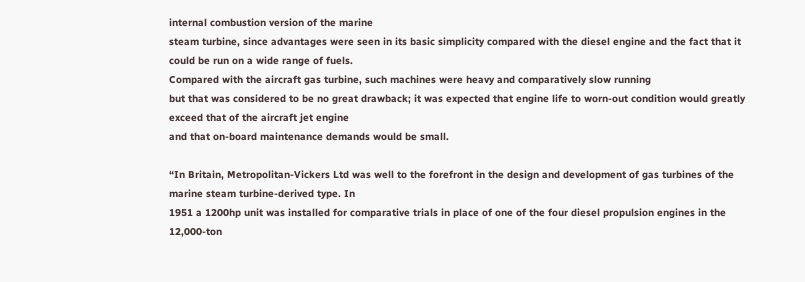internal combustion version of the marine
steam turbine, since advantages were seen in its basic simplicity compared with the diesel engine and the fact that it could be run on a wide range of fuels.
Compared with the aircraft gas turbine, such machines were heavy and comparatively slow running
but that was considered to be no great drawback; it was expected that engine life to worn-out condition would greatly exceed that of the aircraft jet engine
and that on-board maintenance demands would be small.

“In Britain, Metropolitan-Vickers Ltd was well to the forefront in the design and development of gas turbines of the marine steam turbine-derived type. In
1951 a 1200hp unit was installed for comparative trials in place of one of the four diesel propulsion engines in the 12,000-ton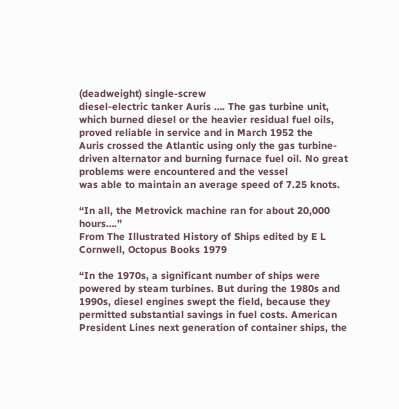(deadweight) single-screw
diesel-electric tanker Auris …. The gas turbine unit, which burned diesel or the heavier residual fuel oils, proved reliable in service and in March 1952 the
Auris crossed the Atlantic using only the gas turbine-driven alternator and burning furnace fuel oil. No great problems were encountered and the vessel
was able to maintain an average speed of 7.25 knots.

“In all, the Metrovick machine ran for about 20,000 hours….”
From The Illustrated History of Ships edited by E L Cornwell, Octopus Books 1979

“In the 1970s, a significant number of ships were powered by steam turbines. But during the 1980s and 1990s, diesel engines swept the field, because they
permitted substantial savings in fuel costs. American President Lines next generation of container ships, the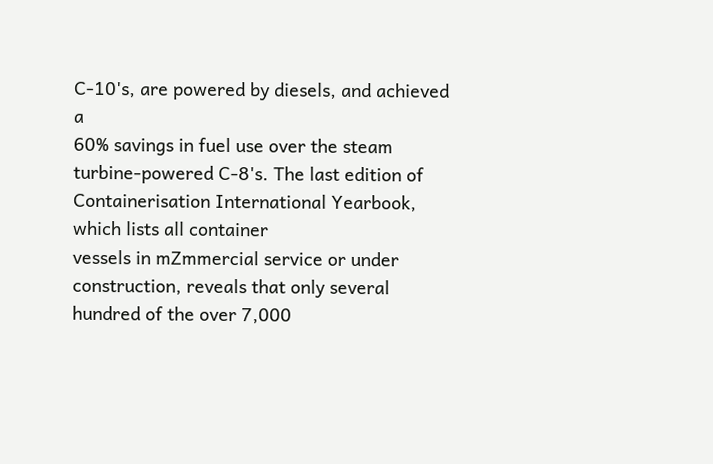C-10's, are powered by diesels, and achieved a
60% savings in fuel use over the steam turbine-powered C-8's. The last edition of Containerisation International Yearbook, which lists all container
vessels in mZmmercial service or under construction, reveals that only several hundred of the over 7,000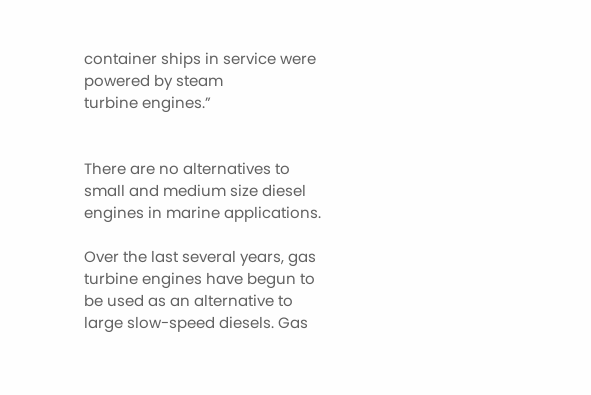container ships in service were powered by steam
turbine engines.”


There are no alternatives to small and medium size diesel engines in marine applications.

Over the last several years, gas turbine engines have begun to be used as an alternative to large slow-speed diesels. Gas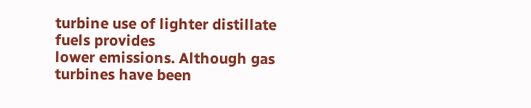turbine use of lighter distillate fuels provides
lower emissions. Although gas turbines have been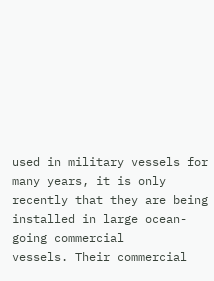used in military vessels for many years, it is only recently that they are being installed in large ocean-going commercial
vessels. Their commercial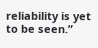reliability is yet to be seen.”